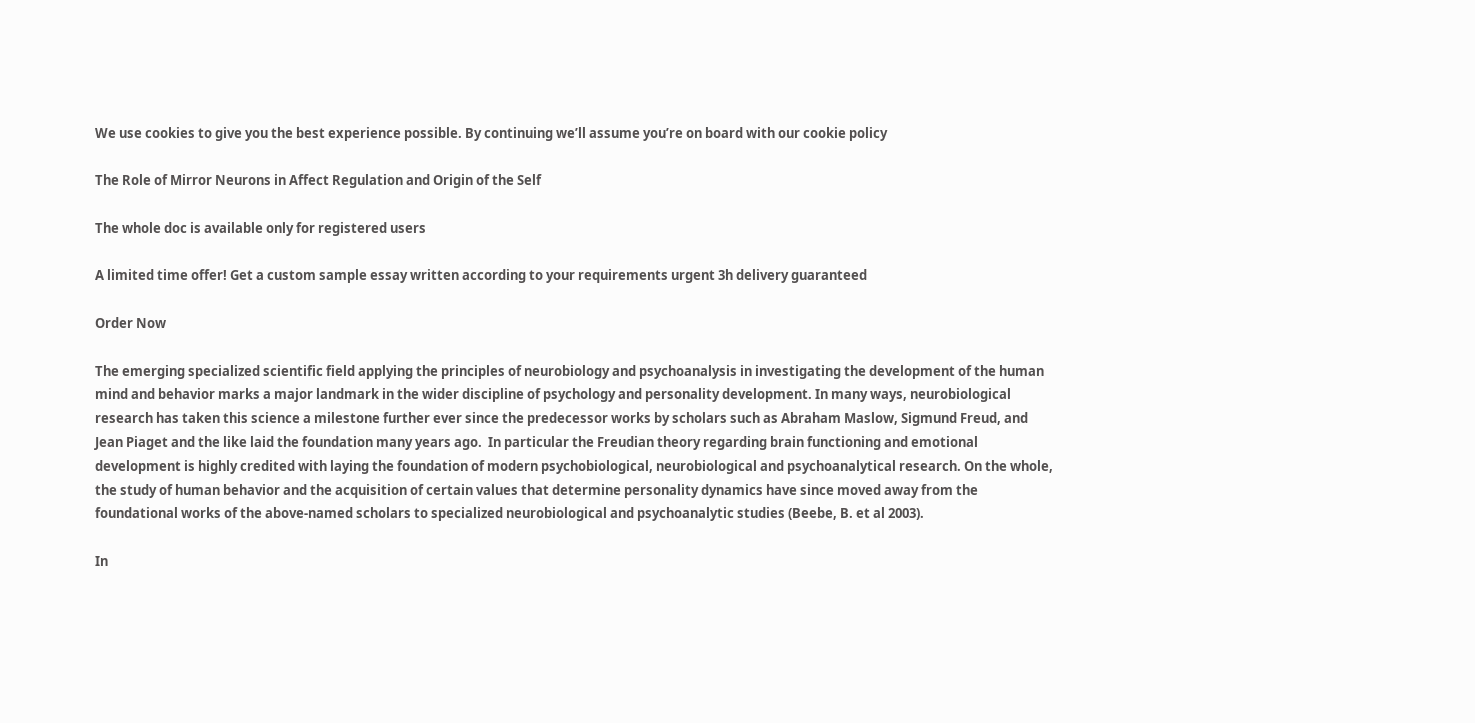We use cookies to give you the best experience possible. By continuing we’ll assume you’re on board with our cookie policy

The Role of Mirror Neurons in Affect Regulation and Origin of the Self

The whole doc is available only for registered users

A limited time offer! Get a custom sample essay written according to your requirements urgent 3h delivery guaranteed

Order Now

The emerging specialized scientific field applying the principles of neurobiology and psychoanalysis in investigating the development of the human mind and behavior marks a major landmark in the wider discipline of psychology and personality development. In many ways, neurobiological research has taken this science a milestone further ever since the predecessor works by scholars such as Abraham Maslow, Sigmund Freud, and Jean Piaget and the like laid the foundation many years ago.  In particular the Freudian theory regarding brain functioning and emotional development is highly credited with laying the foundation of modern psychobiological, neurobiological and psychoanalytical research. On the whole, the study of human behavior and the acquisition of certain values that determine personality dynamics have since moved away from the foundational works of the above-named scholars to specialized neurobiological and psychoanalytic studies (Beebe, B. et al 2003).

In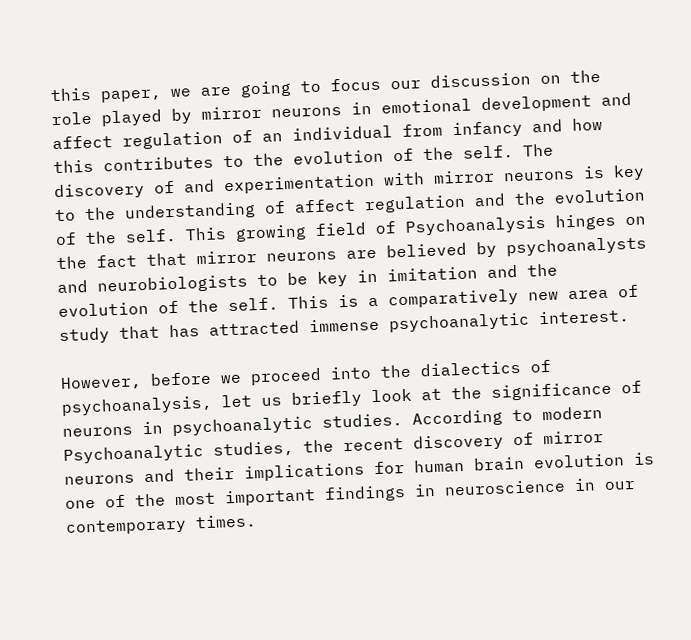this paper, we are going to focus our discussion on the role played by mirror neurons in emotional development and affect regulation of an individual from infancy and how this contributes to the evolution of the self. The discovery of and experimentation with mirror neurons is key to the understanding of affect regulation and the evolution of the self. This growing field of Psychoanalysis hinges on the fact that mirror neurons are believed by psychoanalysts and neurobiologists to be key in imitation and the evolution of the self. This is a comparatively new area of study that has attracted immense psychoanalytic interest.

However, before we proceed into the dialectics of psychoanalysis, let us briefly look at the significance of neurons in psychoanalytic studies. According to modern Psychoanalytic studies, the recent discovery of mirror neurons and their implications for human brain evolution is one of the most important findings in neuroscience in our contemporary times.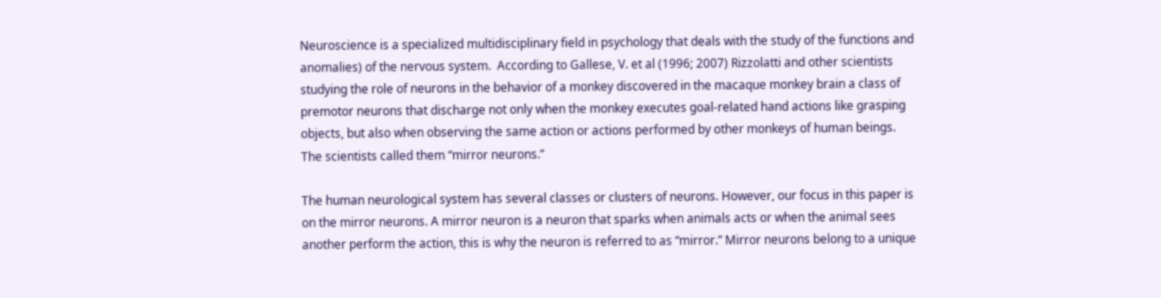Neuroscience is a specialized multidisciplinary field in psychology that deals with the study of the functions and anomalies) of the nervous system.  According to Gallese, V. et al (1996; 2007) Rizzolatti and other scientists studying the role of neurons in the behavior of a monkey discovered in the macaque monkey brain a class of premotor neurons that discharge not only when the monkey executes goal-related hand actions like grasping objects, but also when observing the same action or actions performed by other monkeys of human beings. The scientists called them “mirror neurons.”

The human neurological system has several classes or clusters of neurons. However, our focus in this paper is on the mirror neurons. A mirror neuron is a neuron that sparks when animals acts or when the animal sees another perform the action, this is why the neuron is referred to as “mirror.” Mirror neurons belong to a unique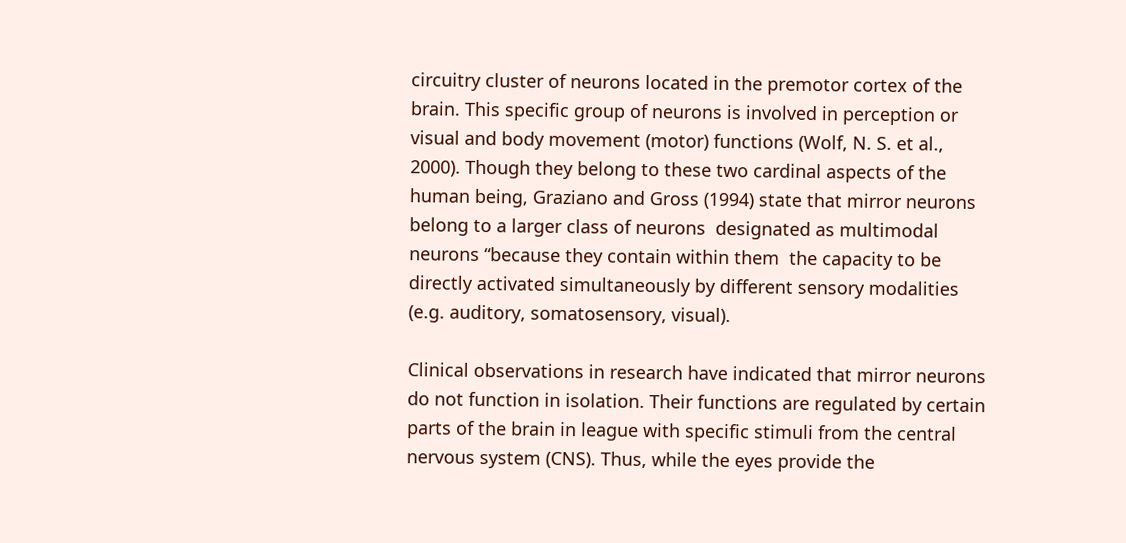circuitry cluster of neurons located in the premotor cortex of the brain. This specific group of neurons is involved in perception or visual and body movement (motor) functions (Wolf, N. S. et al., 2000). Though they belong to these two cardinal aspects of the human being, Graziano and Gross (1994) state that mirror neurons belong to a larger class of neurons  designated as multimodal neurons “because they contain within them  the capacity to be directly activated simultaneously by different sensory modalities (e.g. auditory, somatosensory, visual).

Clinical observations in research have indicated that mirror neurons do not function in isolation. Their functions are regulated by certain parts of the brain in league with specific stimuli from the central nervous system (CNS). Thus, while the eyes provide the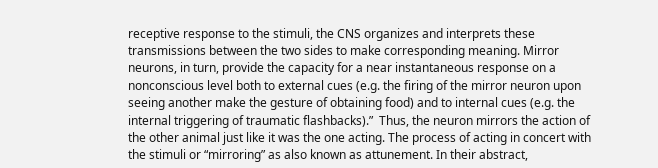receptive response to the stimuli, the CNS organizes and interprets these transmissions between the two sides to make corresponding meaning. Mirror neurons, in turn, provide the capacity for a near instantaneous response on a nonconscious level both to external cues (e.g. the firing of the mirror neuron upon seeing another make the gesture of obtaining food) and to internal cues (e.g. the internal triggering of traumatic flashbacks).”  Thus, the neuron mirrors the action of the other animal just like it was the one acting. The process of acting in concert with the stimuli or “mirroring” as also known as attunement. In their abstract,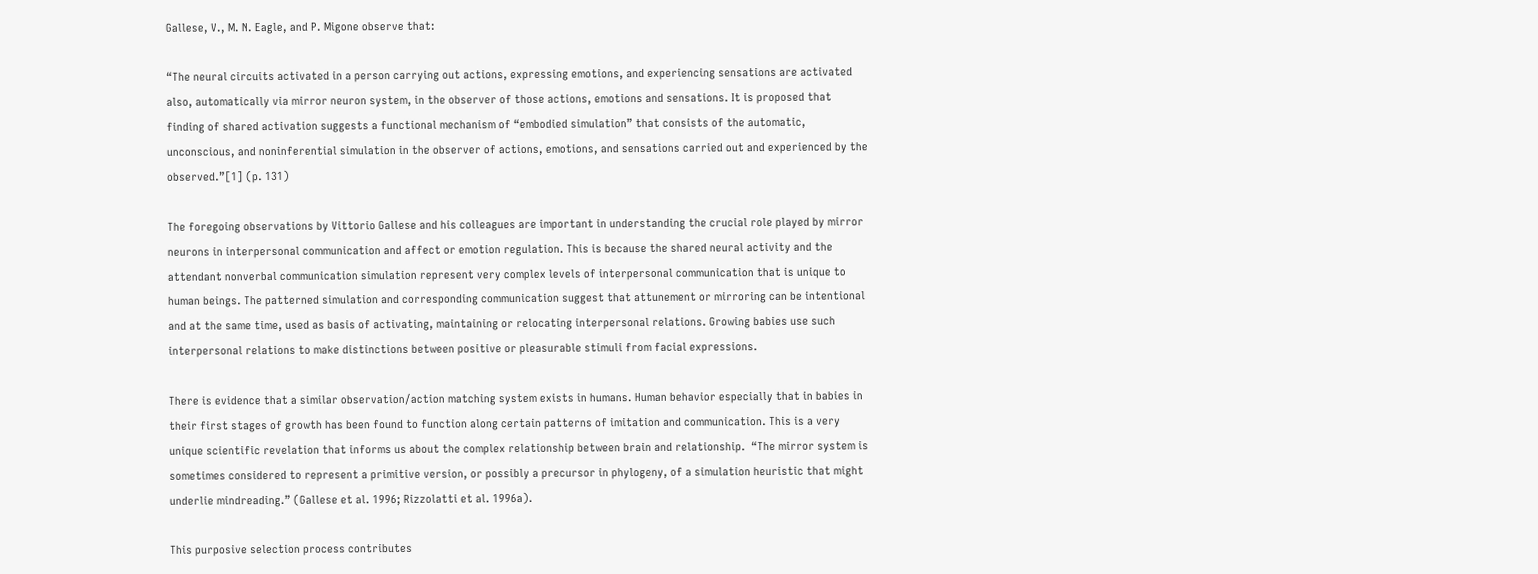Gallese, V., M. N. Eagle, and P. Migone observe that:

“The neural circuits activated in a person carrying out actions, expressing emotions, and experiencing sensations are activated also, automatically via mirror neuron system, in the observer of those actions, emotions and sensations. It is proposed that finding of shared activation suggests a functional mechanism of “embodied simulation” that consists of the automatic, unconscious, and noninferential simulation in the observer of actions, emotions, and sensations carried out and experienced by the observed.”[1] (p. 131)

The foregoing observations by Vittorio Gallese and his colleagues are important in understanding the crucial role played by mirror neurons in interpersonal communication and affect or emotion regulation. This is because the shared neural activity and the attendant nonverbal communication simulation represent very complex levels of interpersonal communication that is unique to human beings. The patterned simulation and corresponding communication suggest that attunement or mirroring can be intentional and at the same time, used as basis of activating, maintaining or relocating interpersonal relations. Growing babies use such interpersonal relations to make distinctions between positive or pleasurable stimuli from facial expressions.

There is evidence that a similar observation/action matching system exists in humans. Human behavior especially that in babies in their first stages of growth has been found to function along certain patterns of imitation and communication. This is a very unique scientific revelation that informs us about the complex relationship between brain and relationship.  “The mirror system is sometimes considered to represent a primitive version, or possibly a precursor in phylogeny, of a simulation heuristic that might underlie mindreading.” (Gallese et al. 1996; Rizzolatti et al. 1996a).

This purposive selection process contributes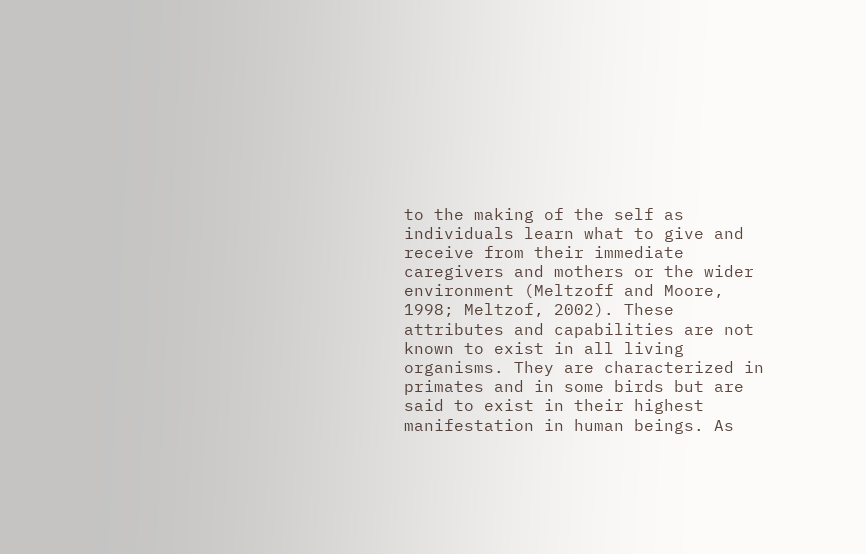to the making of the self as individuals learn what to give and receive from their immediate caregivers and mothers or the wider environment (Meltzoff and Moore, 1998; Meltzof, 2002). These attributes and capabilities are not known to exist in all living organisms. They are characterized in primates and in some birds but are said to exist in their highest manifestation in human beings. As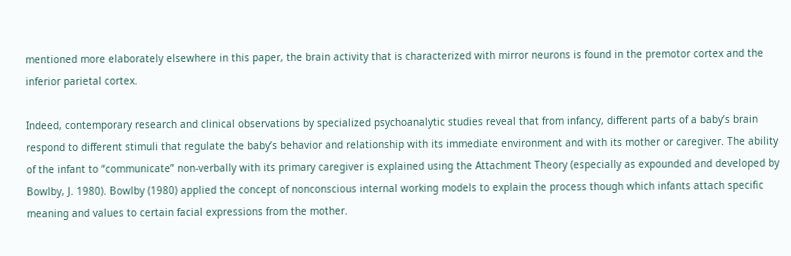mentioned more elaborately elsewhere in this paper, the brain activity that is characterized with mirror neurons is found in the premotor cortex and the inferior parietal cortex.

Indeed, contemporary research and clinical observations by specialized psychoanalytic studies reveal that from infancy, different parts of a baby’s brain respond to different stimuli that regulate the baby’s behavior and relationship with its immediate environment and with its mother or caregiver. The ability of the infant to “communicate” non-verbally with its primary caregiver is explained using the Attachment Theory (especially as expounded and developed by Bowlby, J. 1980). Bowlby (1980) applied the concept of nonconscious internal working models to explain the process though which infants attach specific meaning and values to certain facial expressions from the mother.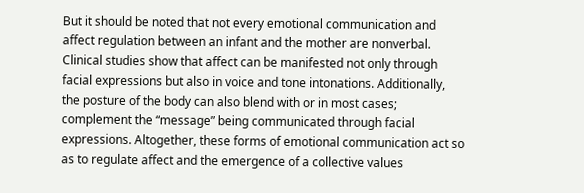But it should be noted that not every emotional communication and affect regulation between an infant and the mother are nonverbal. Clinical studies show that affect can be manifested not only through facial expressions but also in voice and tone intonations. Additionally, the posture of the body can also blend with or in most cases; complement the “message” being communicated through facial expressions. Altogether, these forms of emotional communication act so as to regulate affect and the emergence of a collective values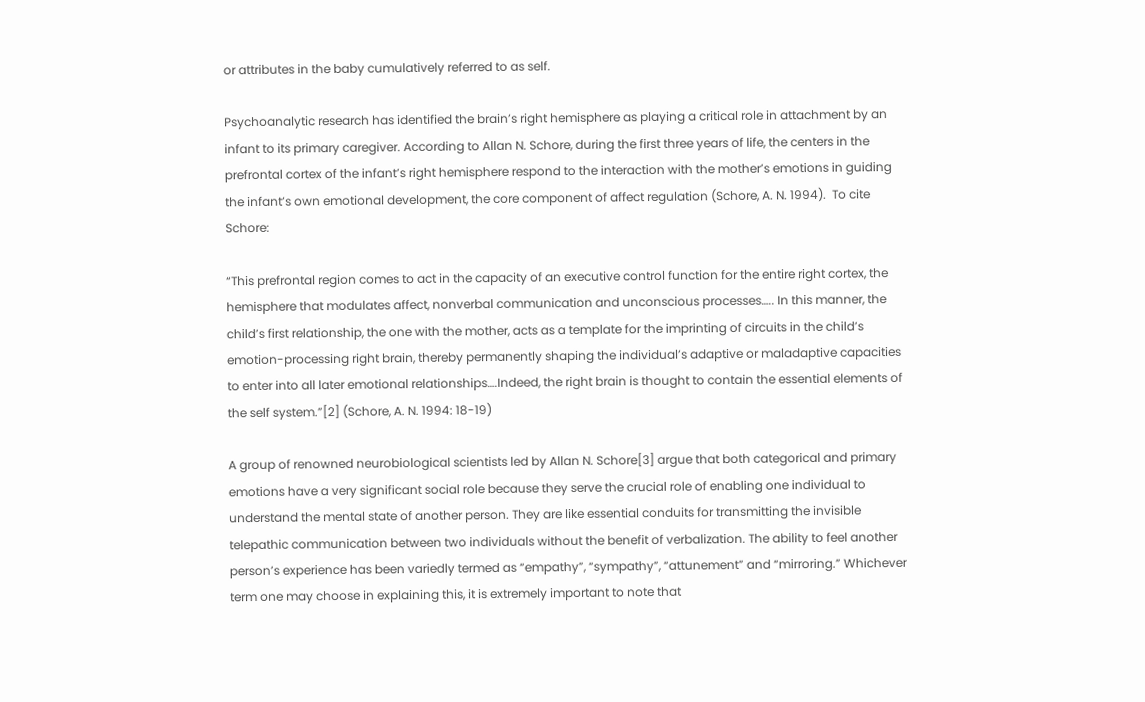or attributes in the baby cumulatively referred to as self.

Psychoanalytic research has identified the brain’s right hemisphere as playing a critical role in attachment by an infant to its primary caregiver. According to Allan N. Schore, during the first three years of life, the centers in the prefrontal cortex of the infant’s right hemisphere respond to the interaction with the mother’s emotions in guiding the infant’s own emotional development, the core component of affect regulation (Schore, A. N. 1994).  To cite Schore:

“This prefrontal region comes to act in the capacity of an executive control function for the entire right cortex, the hemisphere that modulates affect, nonverbal communication and unconscious processes….. In this manner, the child’s first relationship, the one with the mother, acts as a template for the imprinting of circuits in the child’s emotion-processing right brain, thereby permanently shaping the individual’s adaptive or maladaptive capacities to enter into all later emotional relationships….Indeed, the right brain is thought to contain the essential elements of the self system.”[2] (Schore, A. N. 1994: 18-19)

A group of renowned neurobiological scientists led by Allan N. Schore[3] argue that both categorical and primary emotions have a very significant social role because they serve the crucial role of enabling one individual to understand the mental state of another person. They are like essential conduits for transmitting the invisible telepathic communication between two individuals without the benefit of verbalization. The ability to feel another person’s experience has been variedly termed as “empathy”, “sympathy”, “attunement” and “mirroring.” Whichever term one may choose in explaining this, it is extremely important to note that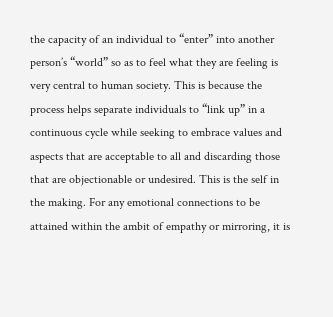the capacity of an individual to “enter” into another person’s “world” so as to feel what they are feeling is very central to human society. This is because the process helps separate individuals to “link up” in a continuous cycle while seeking to embrace values and aspects that are acceptable to all and discarding those that are objectionable or undesired. This is the self in the making. For any emotional connections to be attained within the ambit of empathy or mirroring, it is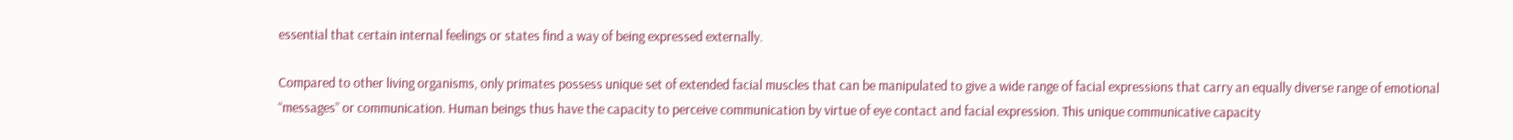essential that certain internal feelings or states find a way of being expressed externally.

Compared to other living organisms, only primates possess unique set of extended facial muscles that can be manipulated to give a wide range of facial expressions that carry an equally diverse range of emotional “messages” or communication. Human beings thus have the capacity to perceive communication by virtue of eye contact and facial expression. This unique communicative capacity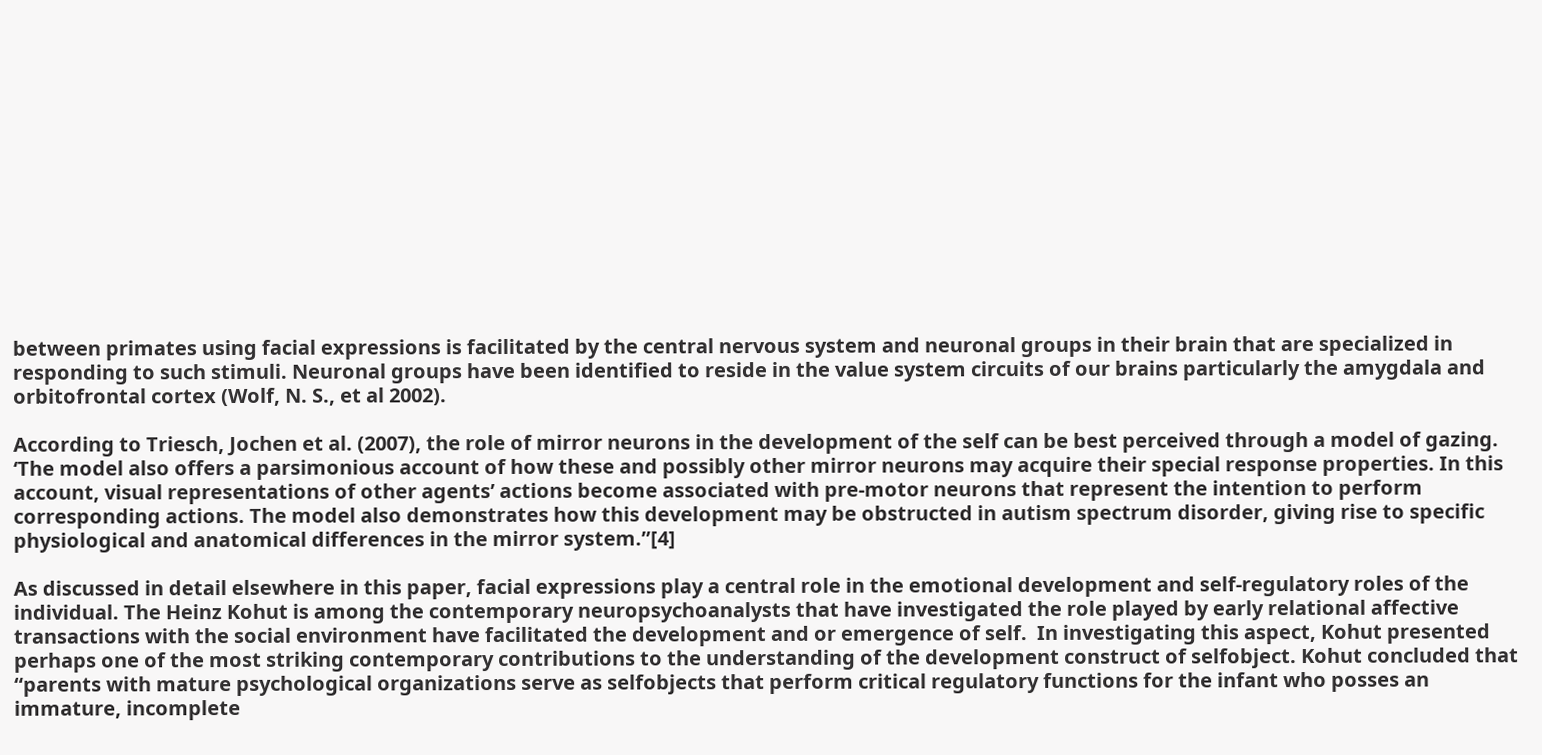between primates using facial expressions is facilitated by the central nervous system and neuronal groups in their brain that are specialized in responding to such stimuli. Neuronal groups have been identified to reside in the value system circuits of our brains particularly the amygdala and orbitofrontal cortex (Wolf, N. S., et al 2002).

According to Triesch, Jochen et al. (2007), the role of mirror neurons in the development of the self can be best perceived through a model of gazing. ‘The model also offers a parsimonious account of how these and possibly other mirror neurons may acquire their special response properties. In this account, visual representations of other agents’ actions become associated with pre-motor neurons that represent the intention to perform corresponding actions. The model also demonstrates how this development may be obstructed in autism spectrum disorder, giving rise to specific physiological and anatomical differences in the mirror system.”[4]

As discussed in detail elsewhere in this paper, facial expressions play a central role in the emotional development and self-regulatory roles of the individual. The Heinz Kohut is among the contemporary neuropsychoanalysts that have investigated the role played by early relational affective transactions with the social environment have facilitated the development and or emergence of self.  In investigating this aspect, Kohut presented perhaps one of the most striking contemporary contributions to the understanding of the development construct of selfobject. Kohut concluded that “parents with mature psychological organizations serve as selfobjects that perform critical regulatory functions for the infant who posses an immature, incomplete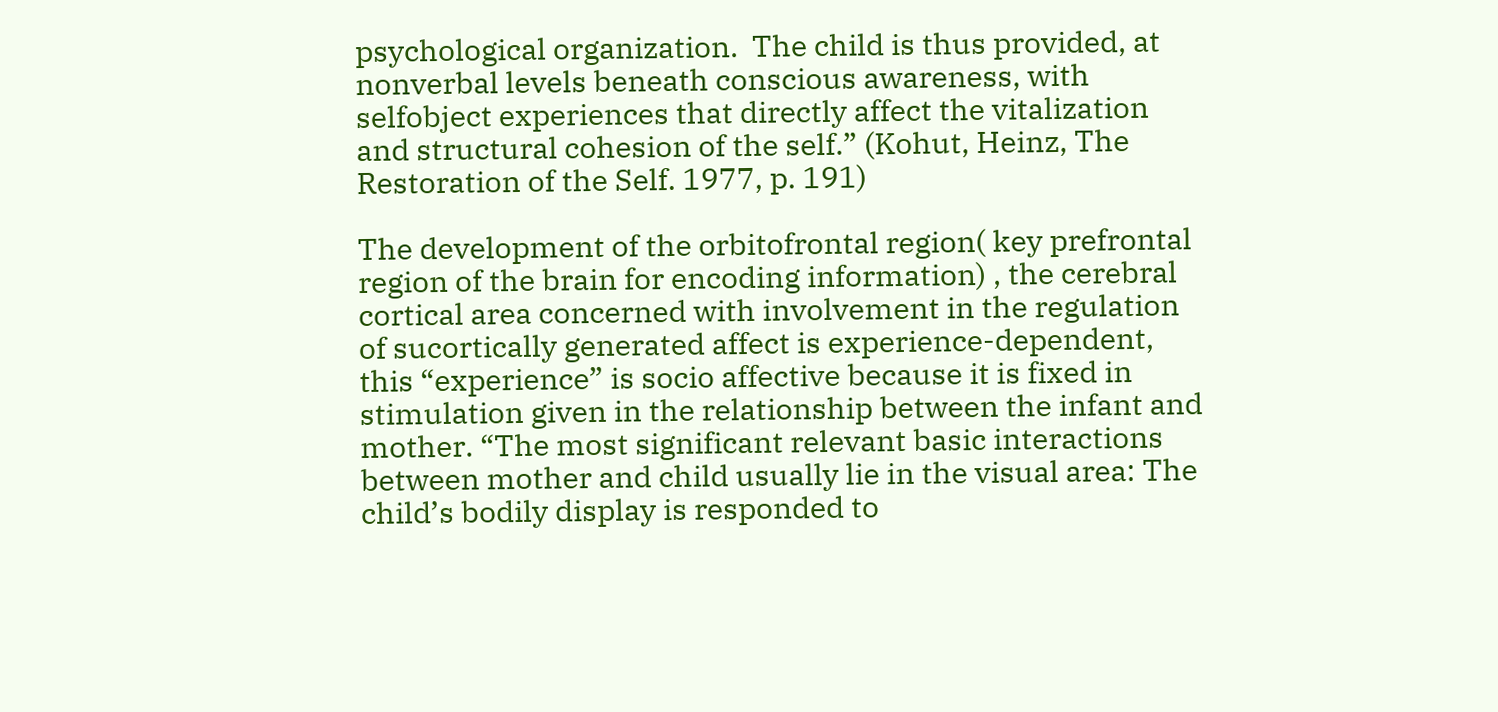psychological organization.  The child is thus provided, at nonverbal levels beneath conscious awareness, with selfobject experiences that directly affect the vitalization and structural cohesion of the self.” (Kohut, Heinz, The Restoration of the Self. 1977, p. 191)

The development of the orbitofrontal region( key prefrontal region of the brain for encoding information) , the cerebral cortical area concerned with involvement in the regulation of sucortically generated affect is experience-dependent, this “experience” is socio affective because it is fixed in stimulation given in the relationship between the infant and mother. “The most significant relevant basic interactions between mother and child usually lie in the visual area: The child’s bodily display is responded to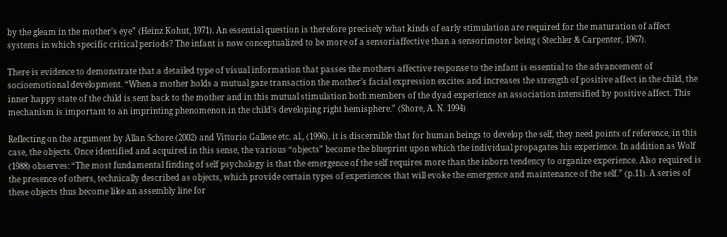by the gleam in the mother’s eye” (Heinz Kohut, 1971). An essential question is therefore precisely what kinds of early stimulation are required for the maturation of affect systems in which specific critical periods? The infant is now conceptualized to be more of a sensoriaffective than a sensorimotor being ( Stechler & Carpenter, 1967).

There is evidence to demonstrate that a detailed type of visual information that passes the mothers affective response to the infant is essential to the advancement of socioemotional development. “When a mother holds a mutual gaze transaction the mother’s facial expression excites and increases the strength of positive affect in the child, the inner happy state of the child is sent back to the mother and in this mutual stimulation both members of the dyad experience an association intensified by positive affect. This mechanism is important to an imprinting phenomenon in the child’s developing right hemisphere.” (Shore, A. N. 1994)

Reflecting on the argument by Allan Schore (2002) and Vittorio Gallese etc. al., (1996), it is discernible that for human beings to develop the self, they need points of reference, in this case, the objects. Once identified and acquired in this sense, the various “objects” become the blueprint upon which the individual propagates his experience. In addition as Wolf (1988) observes: “The most fundamental finding of self psychology is that the emergence of the self requires more than the inborn tendency to organize experience. Also required is the presence of others, technically described as objects, which provide certain types of experiences that will evoke the emergence and maintenance of the self.” (p.11). A series of these objects thus become like an assembly line for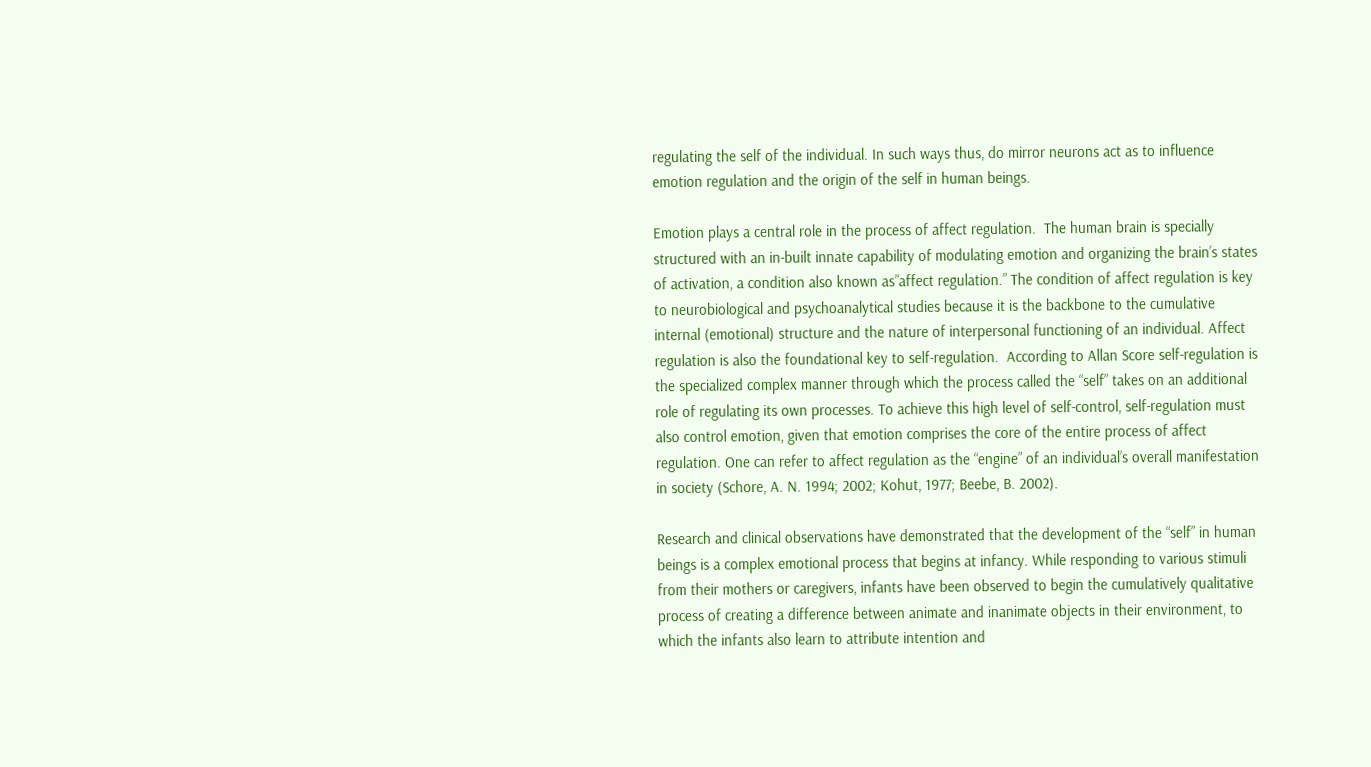regulating the self of the individual. In such ways thus, do mirror neurons act as to influence emotion regulation and the origin of the self in human beings.

Emotion plays a central role in the process of affect regulation.  The human brain is specially structured with an in-built innate capability of modulating emotion and organizing the brain’s states of activation, a condition also known as”affect regulation.” The condition of affect regulation is key to neurobiological and psychoanalytical studies because it is the backbone to the cumulative internal (emotional) structure and the nature of interpersonal functioning of an individual. Affect regulation is also the foundational key to self-regulation.  According to Allan Score self-regulation is the specialized complex manner through which the process called the “self” takes on an additional role of regulating its own processes. To achieve this high level of self-control, self-regulation must also control emotion, given that emotion comprises the core of the entire process of affect regulation. One can refer to affect regulation as the “engine” of an individual’s overall manifestation in society (Schore, A. N. 1994; 2002; Kohut, 1977; Beebe, B. 2002).

Research and clinical observations have demonstrated that the development of the “self” in human beings is a complex emotional process that begins at infancy. While responding to various stimuli from their mothers or caregivers, infants have been observed to begin the cumulatively qualitative process of creating a difference between animate and inanimate objects in their environment, to which the infants also learn to attribute intention and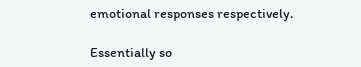emotional responses respectively.

Essentially so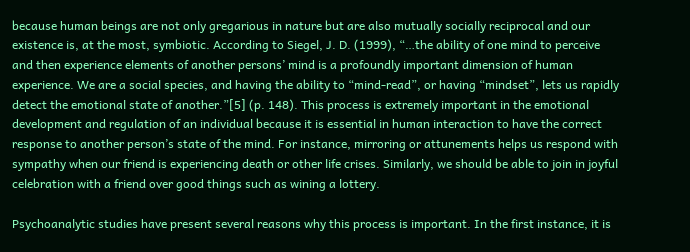because human beings are not only gregarious in nature but are also mutually socially reciprocal and our existence is, at the most, symbiotic. According to Siegel, J. D. (1999), “…the ability of one mind to perceive and then experience elements of another persons’ mind is a profoundly important dimension of human experience. We are a social species, and having the ability to “mind-read”, or having “mindset”, lets us rapidly detect the emotional state of another.”[5] (p. 148). This process is extremely important in the emotional development and regulation of an individual because it is essential in human interaction to have the correct response to another person’s state of the mind. For instance, mirroring or attunements helps us respond with sympathy when our friend is experiencing death or other life crises. Similarly, we should be able to join in joyful celebration with a friend over good things such as wining a lottery.

Psychoanalytic studies have present several reasons why this process is important. In the first instance, it is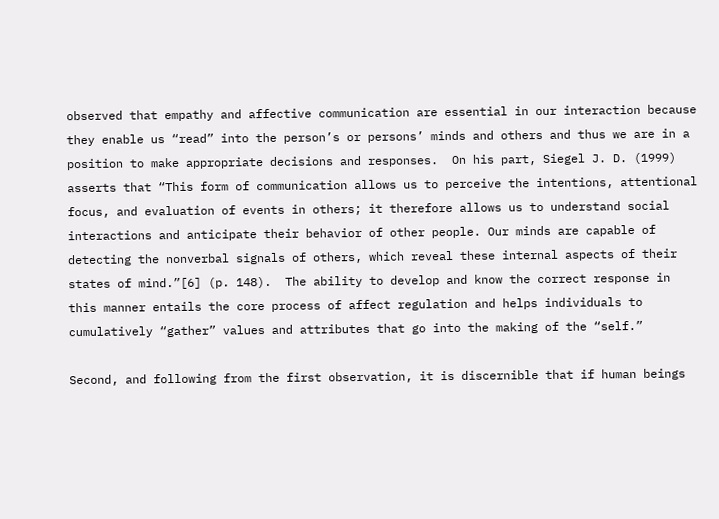observed that empathy and affective communication are essential in our interaction because they enable us “read” into the person’s or persons’ minds and others and thus we are in a position to make appropriate decisions and responses.  On his part, Siegel J. D. (1999) asserts that “This form of communication allows us to perceive the intentions, attentional focus, and evaluation of events in others; it therefore allows us to understand social interactions and anticipate their behavior of other people. Our minds are capable of detecting the nonverbal signals of others, which reveal these internal aspects of their states of mind.”[6] (p. 148).  The ability to develop and know the correct response in this manner entails the core process of affect regulation and helps individuals to cumulatively “gather” values and attributes that go into the making of the “self.”

Second, and following from the first observation, it is discernible that if human beings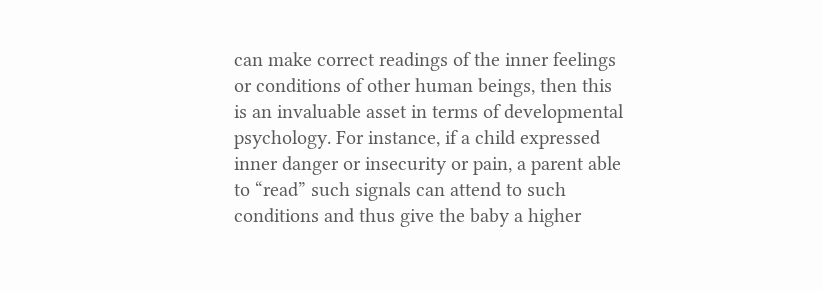can make correct readings of the inner feelings or conditions of other human beings, then this is an invaluable asset in terms of developmental psychology. For instance, if a child expressed inner danger or insecurity or pain, a parent able to “read” such signals can attend to such conditions and thus give the baby a higher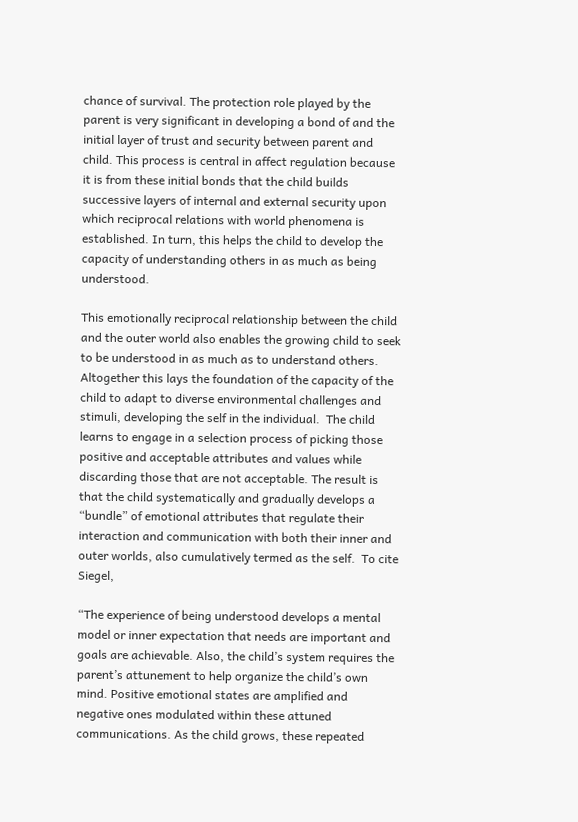chance of survival. The protection role played by the parent is very significant in developing a bond of and the initial layer of trust and security between parent and child. This process is central in affect regulation because it is from these initial bonds that the child builds successive layers of internal and external security upon which reciprocal relations with world phenomena is established. In turn, this helps the child to develop the capacity of understanding others in as much as being understood.

This emotionally reciprocal relationship between the child and the outer world also enables the growing child to seek to be understood in as much as to understand others. Altogether this lays the foundation of the capacity of the child to adapt to diverse environmental challenges and stimuli, developing the self in the individual.  The child learns to engage in a selection process of picking those positive and acceptable attributes and values while discarding those that are not acceptable. The result is that the child systematically and gradually develops a “bundle” of emotional attributes that regulate their interaction and communication with both their inner and outer worlds, also cumulatively termed as the self.  To cite Siegel,

“The experience of being understood develops a mental model or inner expectation that needs are important and goals are achievable. Also, the child’s system requires the parent’s attunement to help organize the child’s own mind. Positive emotional states are amplified and negative ones modulated within these attuned communications. As the child grows, these repeated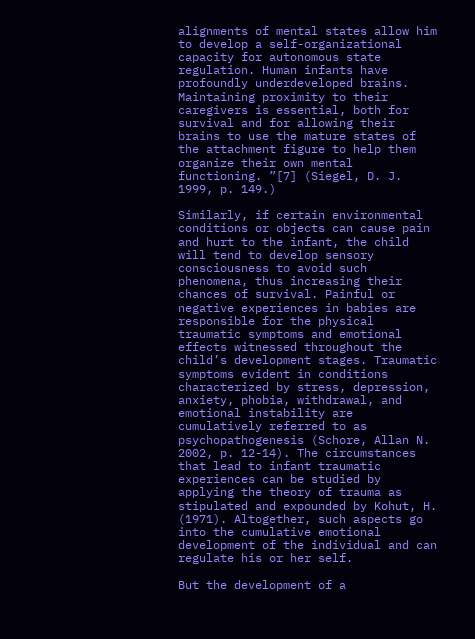alignments of mental states allow him to develop a self-organizational capacity for autonomous state regulation. Human infants have profoundly underdeveloped brains. Maintaining proximity to their caregivers is essential, both for survival and for allowing their brains to use the mature states of the attachment figure to help them organize their own mental functioning. ”[7] (Siegel, D. J. 1999, p. 149.)

Similarly, if certain environmental conditions or objects can cause pain and hurt to the infant, the child will tend to develop sensory consciousness to avoid such phenomena, thus increasing their chances of survival. Painful or negative experiences in babies are responsible for the physical traumatic symptoms and emotional effects witnessed throughout the child’s development stages. Traumatic symptoms evident in conditions characterized by stress, depression, anxiety, phobia, withdrawal, and emotional instability are cumulatively referred to as psychopathogenesis (Schore, Allan N. 2002, p. 12-14). The circumstances that lead to infant traumatic experiences can be studied by applying the theory of trauma as stipulated and expounded by Kohut, H. (1971). Altogether, such aspects go into the cumulative emotional development of the individual and can regulate his or her self.

But the development of a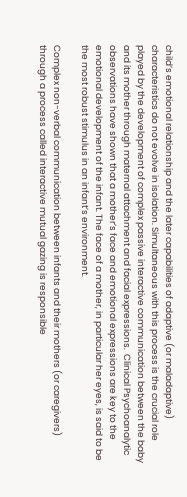child’s emotional relationship and the later capabilities of adaptive (or maladaptive) characteristics do not evolve in isolation. Simultaneous with this process is the crucial role played by the development of complex passive interactive communication between the baby and its mother through maternal attachment and facial expressions.  Clinical Psychoanalytic observations have shown that a mother’s face and emotional expressions are key to the emotional development of the infant. The face of a mother, in particular her eyes, is said to be the most robust stimulus in an infant’s environment.

Complex non-verbal communication between infants and their mothers (or caregivers) through a process called interactive mutual gazing is responsible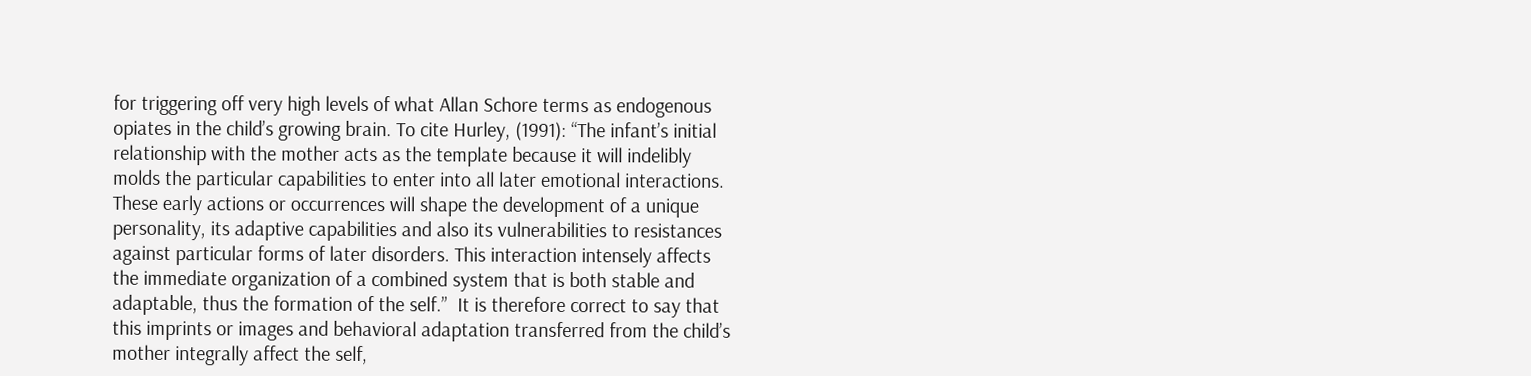for triggering off very high levels of what Allan Schore terms as endogenous opiates in the child’s growing brain. To cite Hurley, (1991): “The infant’s initial relationship with the mother acts as the template because it will indelibly molds the particular capabilities to enter into all later emotional interactions. These early actions or occurrences will shape the development of a unique personality, its adaptive capabilities and also its vulnerabilities to resistances against particular forms of later disorders. This interaction intensely affects the immediate organization of a combined system that is both stable and adaptable, thus the formation of the self.”  It is therefore correct to say that this imprints or images and behavioral adaptation transferred from the child’s mother integrally affect the self,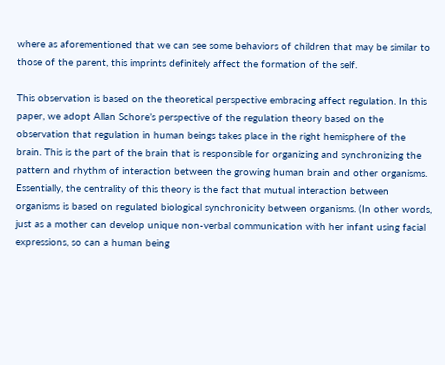where as aforementioned that we can see some behaviors of children that may be similar to those of the parent, this imprints definitely affect the formation of the self.

This observation is based on the theoretical perspective embracing affect regulation. In this paper, we adopt Allan Schore’s perspective of the regulation theory based on the observation that regulation in human beings takes place in the right hemisphere of the brain. This is the part of the brain that is responsible for organizing and synchronizing the pattern and rhythm of interaction between the growing human brain and other organisms. Essentially, the centrality of this theory is the fact that mutual interaction between organisms is based on regulated biological synchronicity between organisms. (In other words, just as a mother can develop unique non-verbal communication with her infant using facial expressions, so can a human being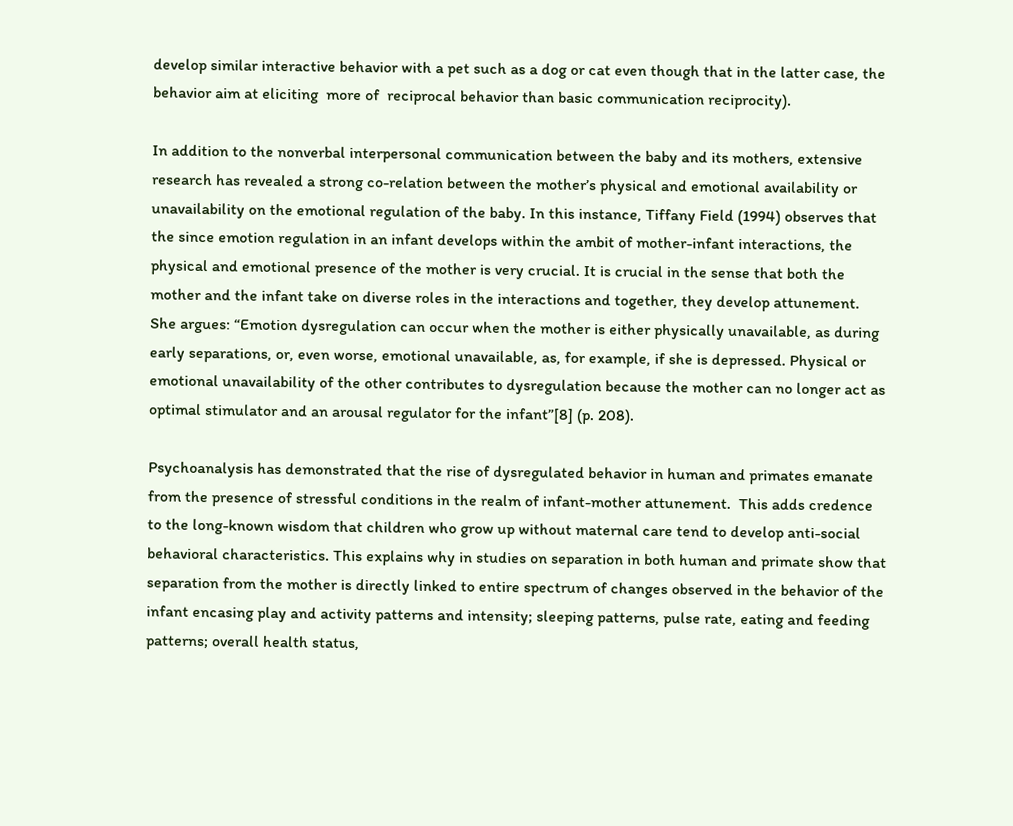develop similar interactive behavior with a pet such as a dog or cat even though that in the latter case, the behavior aim at eliciting  more of  reciprocal behavior than basic communication reciprocity).

In addition to the nonverbal interpersonal communication between the baby and its mothers, extensive research has revealed a strong co-relation between the mother’s physical and emotional availability or unavailability on the emotional regulation of the baby. In this instance, Tiffany Field (1994) observes that the since emotion regulation in an infant develops within the ambit of mother-infant interactions, the physical and emotional presence of the mother is very crucial. It is crucial in the sense that both the mother and the infant take on diverse roles in the interactions and together, they develop attunement.  She argues: “Emotion dysregulation can occur when the mother is either physically unavailable, as during early separations, or, even worse, emotional unavailable, as, for example, if she is depressed. Physical or emotional unavailability of the other contributes to dysregulation because the mother can no longer act as optimal stimulator and an arousal regulator for the infant”[8] (p. 208).

Psychoanalysis has demonstrated that the rise of dysregulated behavior in human and primates emanate from the presence of stressful conditions in the realm of infant-mother attunement.  This adds credence to the long-known wisdom that children who grow up without maternal care tend to develop anti-social behavioral characteristics. This explains why in studies on separation in both human and primate show that separation from the mother is directly linked to entire spectrum of changes observed in the behavior of the infant encasing play and activity patterns and intensity; sleeping patterns, pulse rate, eating and feeding patterns; overall health status,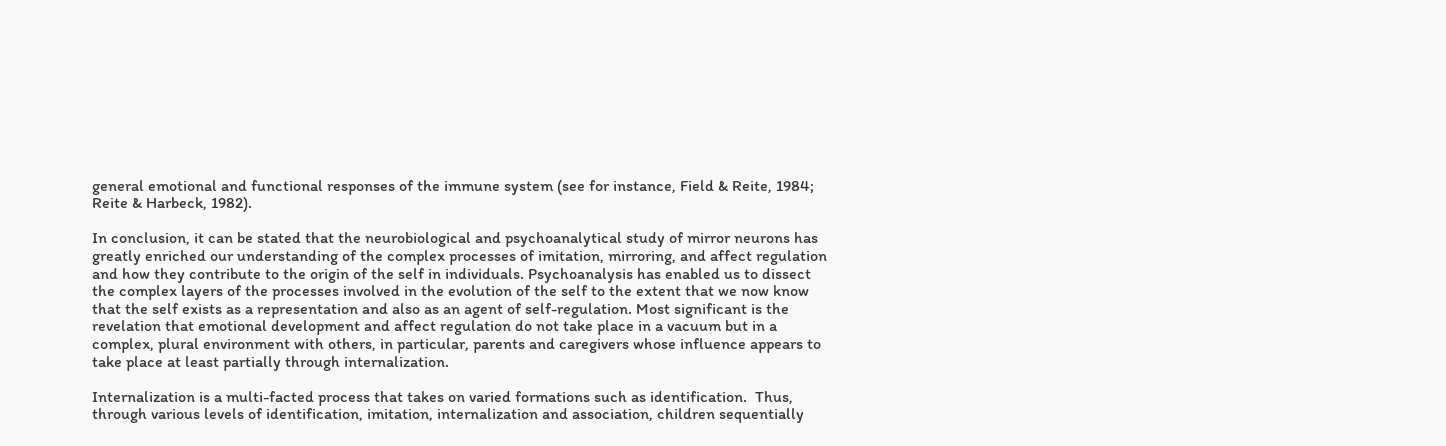general emotional and functional responses of the immune system (see for instance, Field & Reite, 1984; Reite & Harbeck, 1982).

In conclusion, it can be stated that the neurobiological and psychoanalytical study of mirror neurons has greatly enriched our understanding of the complex processes of imitation, mirroring, and affect regulation and how they contribute to the origin of the self in individuals. Psychoanalysis has enabled us to dissect the complex layers of the processes involved in the evolution of the self to the extent that we now know that the self exists as a representation and also as an agent of self-regulation. Most significant is the revelation that emotional development and affect regulation do not take place in a vacuum but in a complex, plural environment with others, in particular, parents and caregivers whose influence appears to take place at least partially through internalization.

Internalization is a multi-facted process that takes on varied formations such as identification.  Thus, through various levels of identification, imitation, internalization and association, children sequentially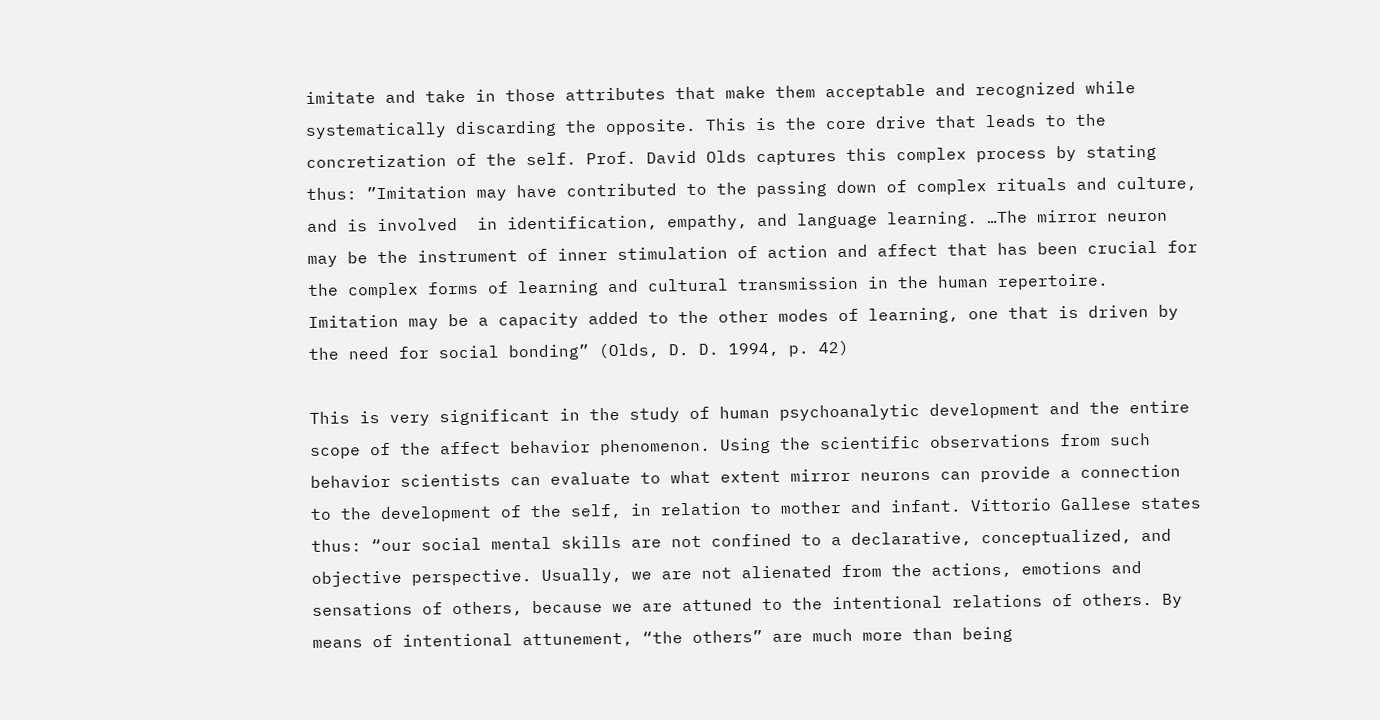imitate and take in those attributes that make them acceptable and recognized while systematically discarding the opposite. This is the core drive that leads to the concretization of the self. Prof. David Olds captures this complex process by stating thus: ”Imitation may have contributed to the passing down of complex rituals and culture, and is involved  in identification, empathy, and language learning. …The mirror neuron may be the instrument of inner stimulation of action and affect that has been crucial for the complex forms of learning and cultural transmission in the human repertoire. Imitation may be a capacity added to the other modes of learning, one that is driven by the need for social bonding” (Olds, D. D. 1994, p. 42)

This is very significant in the study of human psychoanalytic development and the entire scope of the affect behavior phenomenon. Using the scientific observations from such behavior scientists can evaluate to what extent mirror neurons can provide a connection to the development of the self, in relation to mother and infant. Vittorio Gallese states thus: “our social mental skills are not confined to a declarative, conceptualized, and objective perspective. Usually, we are not alienated from the actions, emotions and sensations of others, because we are attuned to the intentional relations of others. By means of intentional attunement, “the others” are much more than being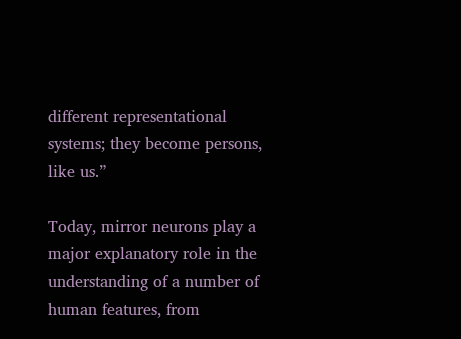different representational systems; they become persons, like us.”

Today, mirror neurons play a major explanatory role in the understanding of a number of human features, from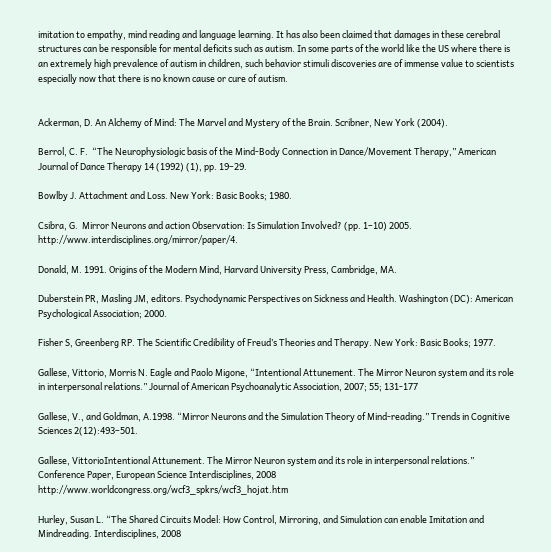imitation to empathy, mind reading and language learning. It has also been claimed that damages in these cerebral structures can be responsible for mental deficits such as autism. In some parts of the world like the US where there is an extremely high prevalence of autism in children, such behavior stimuli discoveries are of immense value to scientists especially now that there is no known cause or cure of autism.


Ackerman, D. An Alchemy of Mind: The Marvel and Mystery of the Brain. Scribner, New York (2004).

Berrol, C. F.  “The Neurophysiologic basis of the Mind-Body Connection in Dance/Movement Therapy,” American Journal of Dance Therapy 14 (1992) (1), pp. 19–29.

Bowlby J. Attachment and Loss. New York: Basic Books; 1980.

Csibra, G.  Mirror Neurons and action Observation: Is Simulation Involved? (pp. 1–10) 2005. http://www.interdisciplines.org/mirror/paper/4.

Donald, M. 1991. Origins of the Modern Mind, Harvard University Press, Cambridge, MA.

Duberstein PR, Masling JM, editors. Psychodynamic Perspectives on Sickness and Health. Washington (DC): American Psychological Association; 2000.

Fisher S, Greenberg RP. The Scientific Credibility of Freud’s Theories and Therapy. New York: Basic Books; 1977.

Gallese, Vittorio, Morris N. Eagle and Paolo Migone, “Intentional Attunement. The Mirror Neuron system and its role in interpersonal relations.” Journal of American Psychoanalytic Association, 2007; 55; 131-177

Gallese, V., and Goldman, A.1998. “Mirror Neurons and the Simulation Theory of Mind-reading.” Trends in Cognitive Sciences 2(12):493–501.

Gallese, VittorioIntentional Attunement. The Mirror Neuron system and its role in interpersonal relations.” Conference Paper, European Science Interdisciplines, 2008 http://www.worldcongress.org/wcf3_spkrs/wcf3_hojat.htm

Hurley, Susan L. “The Shared Circuits Model: How Control, Mirroring, and Simulation can enable Imitation and Mindreading. Interdisciplines, 2008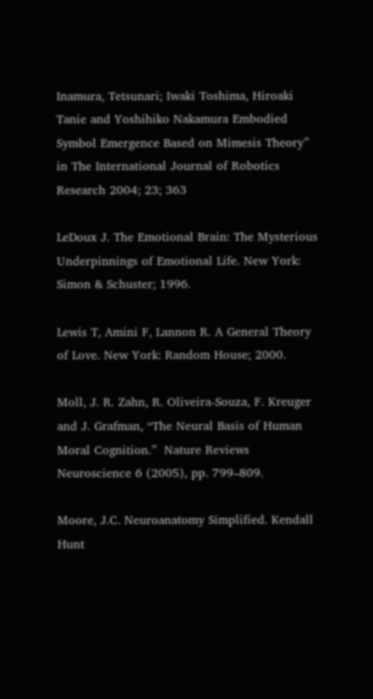Inamura, Tetsunari; Iwaki Toshima, Hiroaki Tanie and Yoshihiko Nakamura Embodied Symbol Emergence Based on Mimesis Theory” in The International Journal of Robotics Research 2004; 23; 363

LeDoux J. The Emotional Brain: The Mysterious Underpinnings of Emotional Life. New York: Simon & Schuster; 1996.

Lewis T, Amini F, Lannon R. A General Theory of Love. New York: Random House; 2000.

Moll, J. R. Zahn, R. Oliveira-Souza, F. Kreuger and J. Grafman, “The Neural Basis of Human Moral Cognition.”  Nature Reviews Neuroscience 6 (2005), pp. 799–809.

Moore, J.C. Neuroanatomy Simplified. Kendall Hunt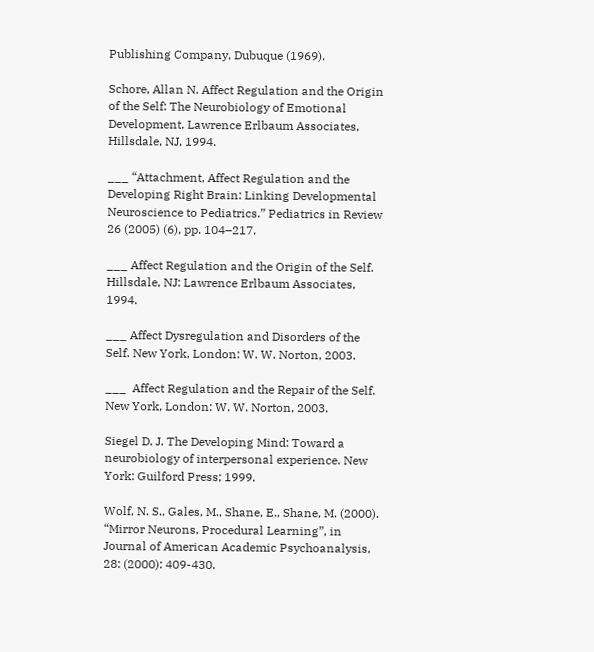Publishing Company, Dubuque (1969).

Schore, Allan N. Affect Regulation and the Origin of the Self: The Neurobiology of Emotional Development. Lawrence Erlbaum Associates, Hillsdale, NJ, 1994.

___ “Attachment, Affect Regulation and the Developing Right Brain: Linking Developmental Neuroscience to Pediatrics.” Pediatrics in Review 26 (2005) (6), pp. 104–217.

___ Affect Regulation and the Origin of the Self. Hillsdale, NJ: Lawrence Erlbaum Associates, 1994.

___ Affect Dysregulation and Disorders of the Self. New York, London: W. W. Norton, 2003.

___  Affect Regulation and the Repair of the Self. New York, London: W. W. Norton, 2003.

Siegel D. J. The Developing Mind: Toward a neurobiology of interpersonal experience. New York: Guilford Press; 1999.

Wolf, N. S., Gales, M., Shane, E., Shane, M. (2000). “Mirror Neurons, Procedural Learning”, in Journal of American Academic Psychoanalysis, 28: (2000): 409-430.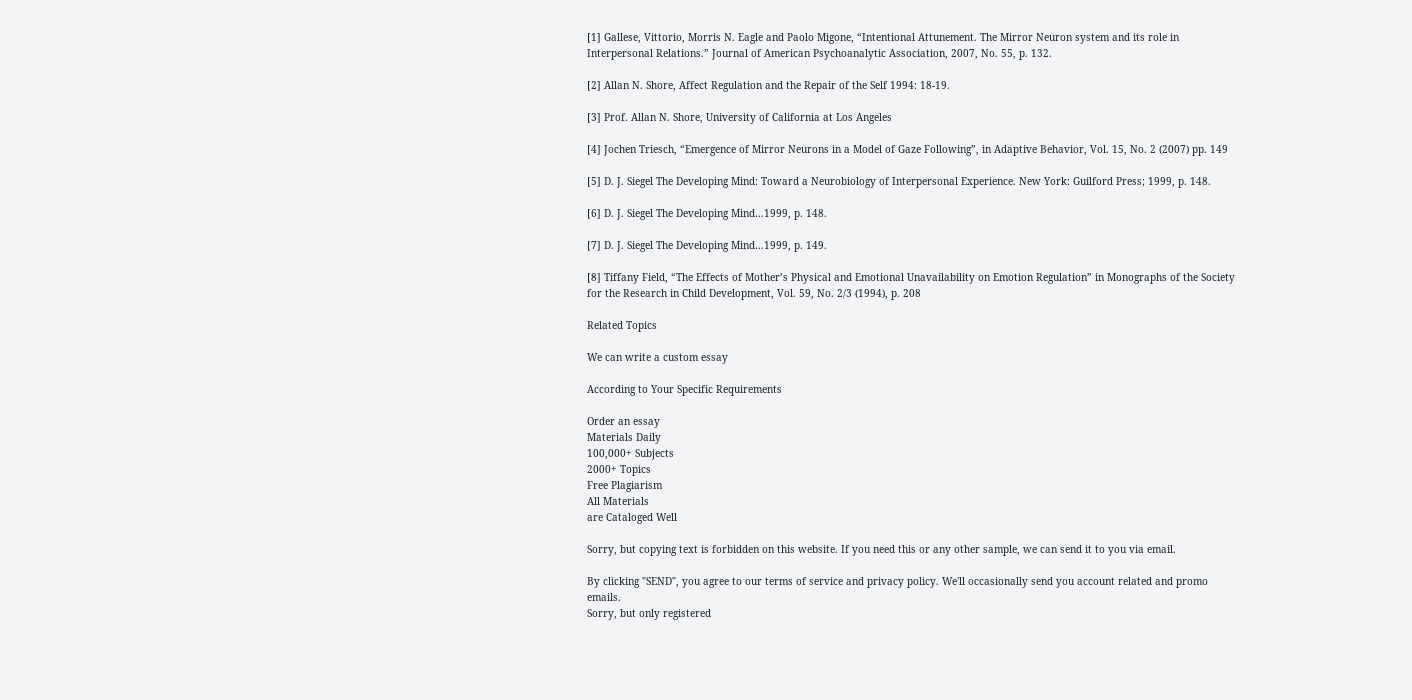[1] Gallese, Vittorio, Morris N. Eagle and Paolo Migone, “Intentional Attunement. The Mirror Neuron system and its role in Interpersonal Relations.” Journal of American Psychoanalytic Association, 2007, No. 55, p. 132.

[2] Allan N. Shore, Affect Regulation and the Repair of the Self 1994: 18-19.

[3] Prof. Allan N. Shore, University of California at Los Angeles

[4] Jochen Triesch, “Emergence of Mirror Neurons in a Model of Gaze Following”, in Adaptive Behavior, Vol. 15, No. 2 (2007) pp. 149

[5] D. J. Siegel The Developing Mind: Toward a Neurobiology of Interpersonal Experience. New York: Guilford Press; 1999, p. 148.

[6] D. J. Siegel The Developing Mind…1999, p. 148.

[7] D. J. Siegel The Developing Mind…1999, p. 149.

[8] Tiffany Field, “The Effects of Mother’s Physical and Emotional Unavailability on Emotion Regulation” in Monographs of the Society for the Research in Child Development, Vol. 59, No. 2/3 (1994), p. 208

Related Topics

We can write a custom essay

According to Your Specific Requirements

Order an essay
Materials Daily
100,000+ Subjects
2000+ Topics
Free Plagiarism
All Materials
are Cataloged Well

Sorry, but copying text is forbidden on this website. If you need this or any other sample, we can send it to you via email.

By clicking "SEND", you agree to our terms of service and privacy policy. We'll occasionally send you account related and promo emails.
Sorry, but only registered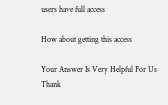users have full access

How about getting this access

Your Answer Is Very Helpful For Us
Thank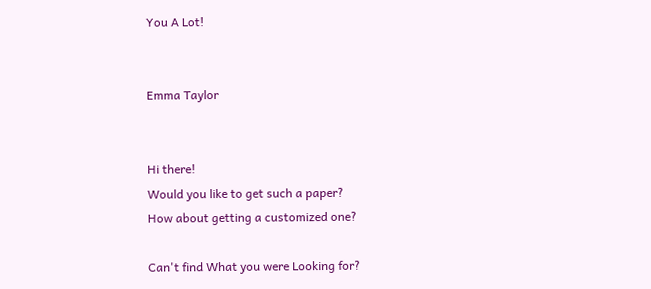You A Lot!


Emma Taylor


Hi there!
Would you like to get such a paper?
How about getting a customized one?

Can't find What you were Looking for?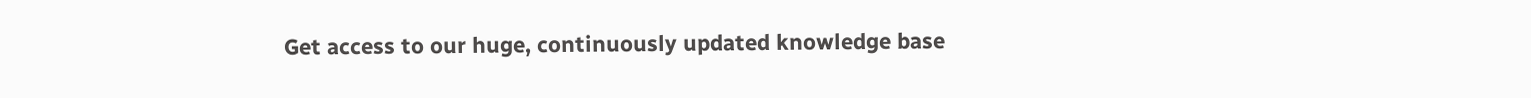Get access to our huge, continuously updated knowledge base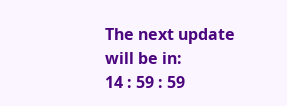The next update will be in:
14 : 59 : 59